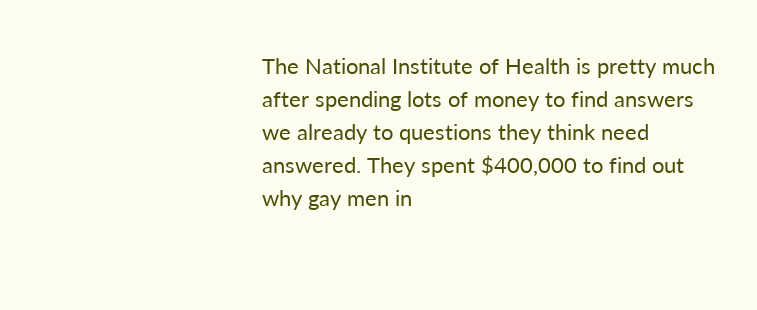The National Institute of Health is pretty much after spending lots of money to find answers we already to questions they think need answered. They spent $400,000 to find out why gay men in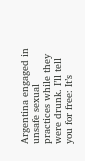Argentina engaged in unsafe sexual practices while they were drunk. I’ll tell you for free: It’s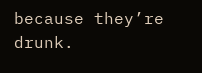because they’re drunk.